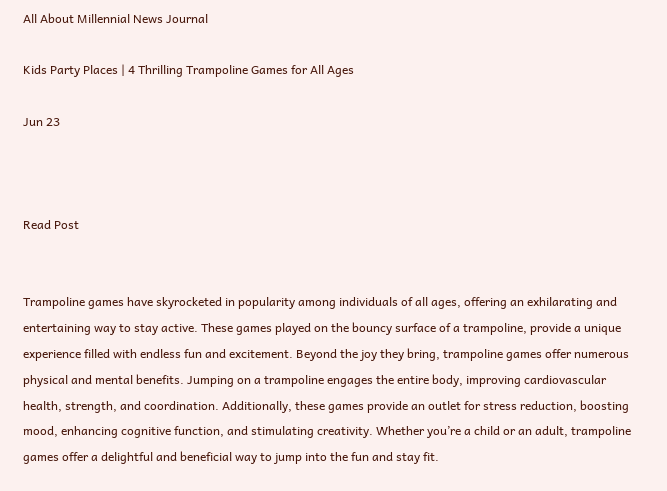All About Millennial News Journal

Kids Party Places | 4 Thrilling Trampoline Games for All Ages

Jun 23



Read Post


Trampoline games have skyrocketed in popularity among individuals of all ages, offering an exhilarating and entertaining way to stay active. These games played on the bouncy surface of a trampoline, provide a unique experience filled with endless fun and excitement. Beyond the joy they bring, trampoline games offer numerous physical and mental benefits. Jumping on a trampoline engages the entire body, improving cardiovascular health, strength, and coordination. Additionally, these games provide an outlet for stress reduction, boosting mood, enhancing cognitive function, and stimulating creativity. Whether you’re a child or an adult, trampoline games offer a delightful and beneficial way to jump into the fun and stay fit.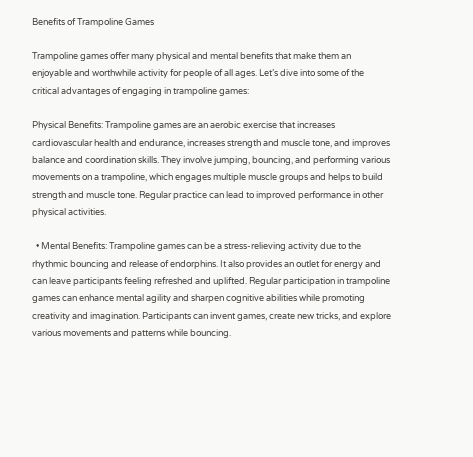Benefits of Trampoline Games

Trampoline games offer many physical and mental benefits that make them an enjoyable and worthwhile activity for people of all ages. Let’s dive into some of the critical advantages of engaging in trampoline games:

Physical Benefits: Trampoline games are an aerobic exercise that increases cardiovascular health and endurance, increases strength and muscle tone, and improves balance and coordination skills. They involve jumping, bouncing, and performing various movements on a trampoline, which engages multiple muscle groups and helps to build strength and muscle tone. Regular practice can lead to improved performance in other physical activities.

  • Mental Benefits: Trampoline games can be a stress-relieving activity due to the rhythmic bouncing and release of endorphins. It also provides an outlet for energy and can leave participants feeling refreshed and uplifted. Regular participation in trampoline games can enhance mental agility and sharpen cognitive abilities while promoting creativity and imagination. Participants can invent games, create new tricks, and explore various movements and patterns while bouncing.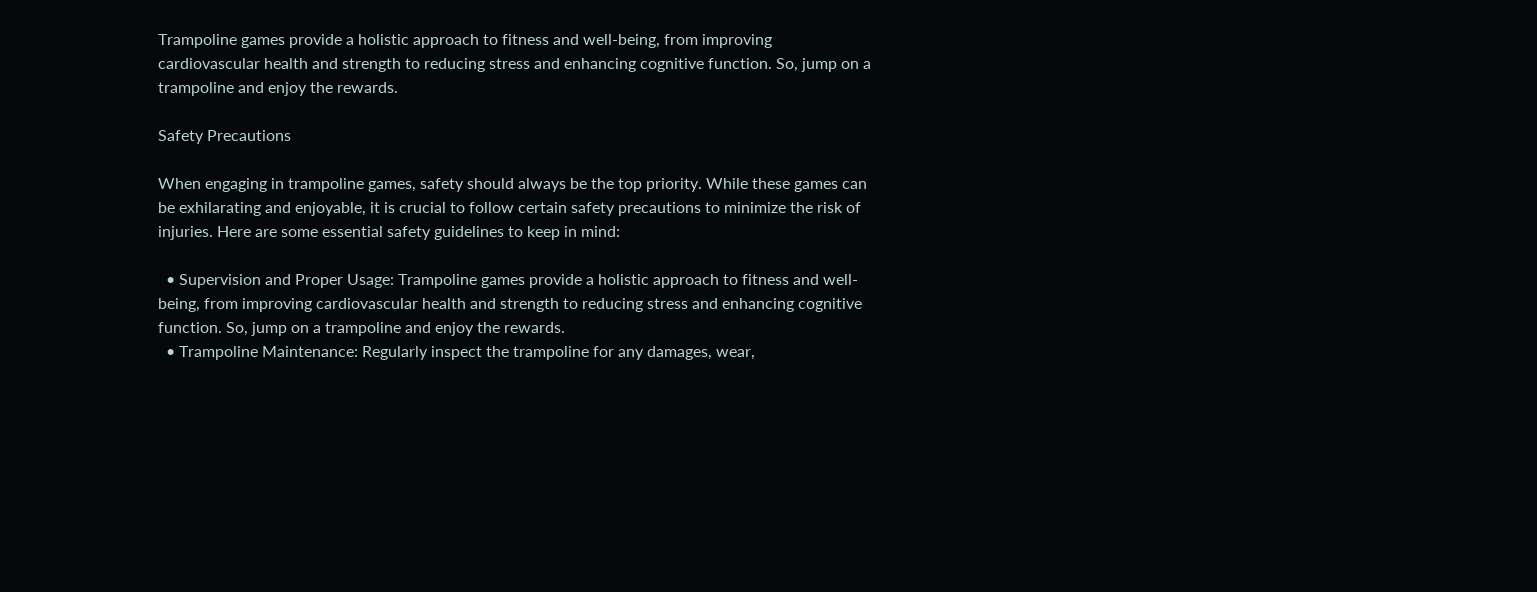Trampoline games provide a holistic approach to fitness and well-being, from improving cardiovascular health and strength to reducing stress and enhancing cognitive function. So, jump on a trampoline and enjoy the rewards.

Safety Precautions

When engaging in trampoline games, safety should always be the top priority. While these games can be exhilarating and enjoyable, it is crucial to follow certain safety precautions to minimize the risk of injuries. Here are some essential safety guidelines to keep in mind:

  • Supervision and Proper Usage: Trampoline games provide a holistic approach to fitness and well-being, from improving cardiovascular health and strength to reducing stress and enhancing cognitive function. So, jump on a trampoline and enjoy the rewards.
  • Trampoline Maintenance: Regularly inspect the trampoline for any damages, wear,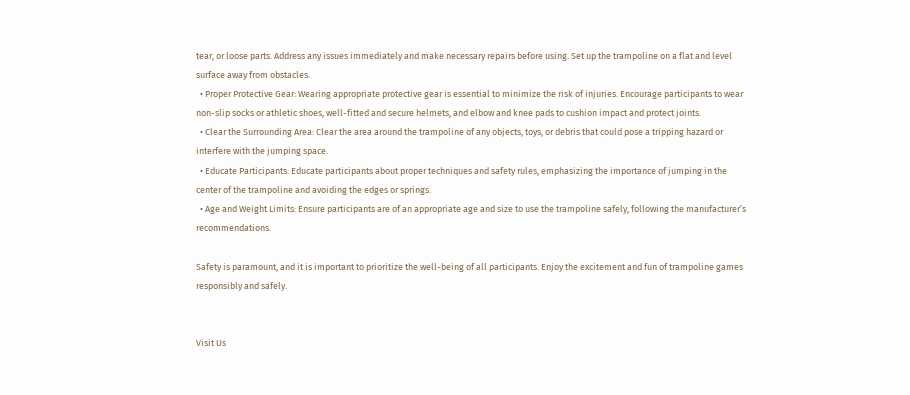tear, or loose parts. Address any issues immediately and make necessary repairs before using. Set up the trampoline on a flat and level surface away from obstacles.
  • Proper Protective Gear: Wearing appropriate protective gear is essential to minimize the risk of injuries. Encourage participants to wear non-slip socks or athletic shoes, well-fitted and secure helmets, and elbow and knee pads to cushion impact and protect joints.
  • Clear the Surrounding Area: Clear the area around the trampoline of any objects, toys, or debris that could pose a tripping hazard or interfere with the jumping space.
  • Educate Participants: Educate participants about proper techniques and safety rules, emphasizing the importance of jumping in the center of the trampoline and avoiding the edges or springs.
  • Age and Weight Limits: Ensure participants are of an appropriate age and size to use the trampoline safely, following the manufacturer’s recommendations.

Safety is paramount, and it is important to prioritize the well-being of all participants. Enjoy the excitement and fun of trampoline games responsibly and safely.


Visit Us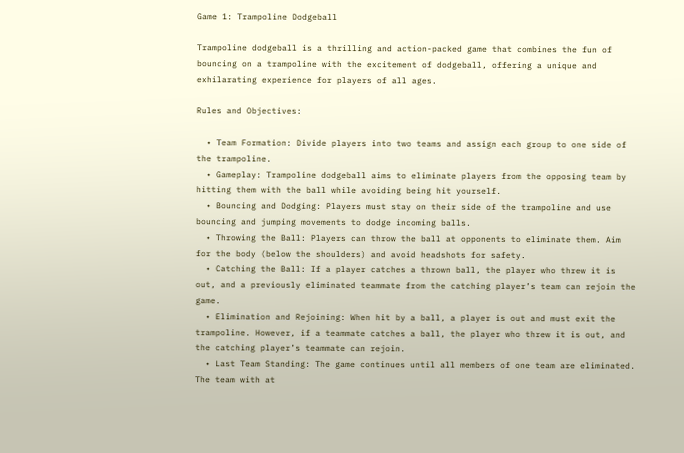Game 1: Trampoline Dodgeball

Trampoline dodgeball is a thrilling and action-packed game that combines the fun of bouncing on a trampoline with the excitement of dodgeball, offering a unique and exhilarating experience for players of all ages.

Rules and Objectives:

  • Team Formation: Divide players into two teams and assign each group to one side of the trampoline.
  • Gameplay: Trampoline dodgeball aims to eliminate players from the opposing team by hitting them with the ball while avoiding being hit yourself.
  • Bouncing and Dodging: Players must stay on their side of the trampoline and use bouncing and jumping movements to dodge incoming balls.
  • Throwing the Ball: Players can throw the ball at opponents to eliminate them. Aim for the body (below the shoulders) and avoid headshots for safety.
  • Catching the Ball: If a player catches a thrown ball, the player who threw it is out, and a previously eliminated teammate from the catching player’s team can rejoin the game.
  • Elimination and Rejoining: When hit by a ball, a player is out and must exit the trampoline. However, if a teammate catches a ball, the player who threw it is out, and the catching player’s teammate can rejoin.
  • Last Team Standing: The game continues until all members of one team are eliminated. The team with at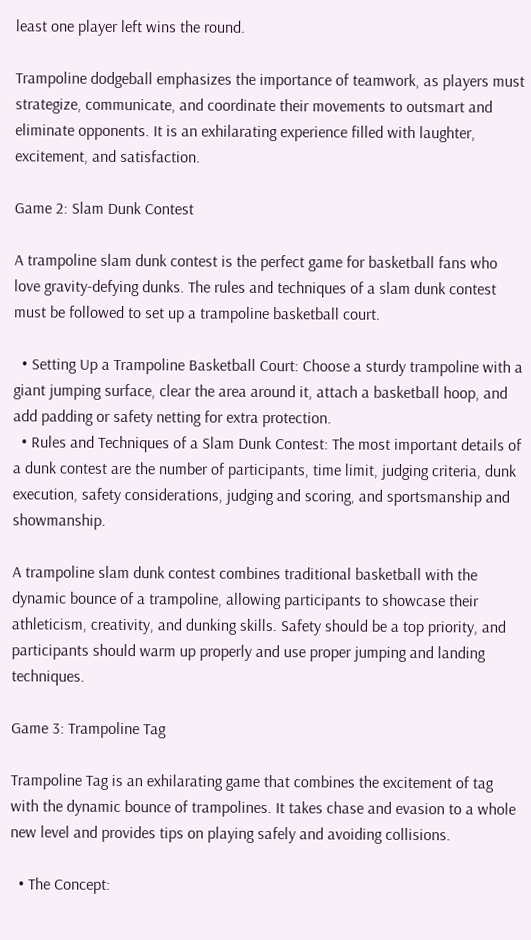least one player left wins the round.

Trampoline dodgeball emphasizes the importance of teamwork, as players must strategize, communicate, and coordinate their movements to outsmart and eliminate opponents. It is an exhilarating experience filled with laughter, excitement, and satisfaction.

Game 2: Slam Dunk Contest

A trampoline slam dunk contest is the perfect game for basketball fans who love gravity-defying dunks. The rules and techniques of a slam dunk contest must be followed to set up a trampoline basketball court.

  • Setting Up a Trampoline Basketball Court: Choose a sturdy trampoline with a giant jumping surface, clear the area around it, attach a basketball hoop, and add padding or safety netting for extra protection.
  • Rules and Techniques of a Slam Dunk Contest: The most important details of a dunk contest are the number of participants, time limit, judging criteria, dunk execution, safety considerations, judging and scoring, and sportsmanship and showmanship.

A trampoline slam dunk contest combines traditional basketball with the dynamic bounce of a trampoline, allowing participants to showcase their athleticism, creativity, and dunking skills. Safety should be a top priority, and participants should warm up properly and use proper jumping and landing techniques.

Game 3: Trampoline Tag

Trampoline Tag is an exhilarating game that combines the excitement of tag with the dynamic bounce of trampolines. It takes chase and evasion to a whole new level and provides tips on playing safely and avoiding collisions.

  • The Concept: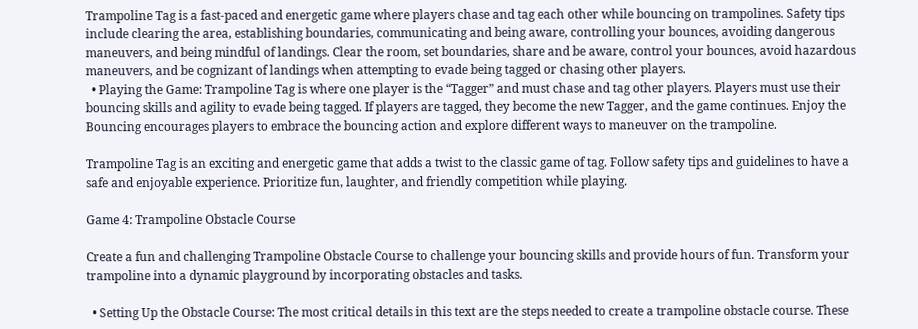Trampoline Tag is a fast-paced and energetic game where players chase and tag each other while bouncing on trampolines. Safety tips include clearing the area, establishing boundaries, communicating and being aware, controlling your bounces, avoiding dangerous maneuvers, and being mindful of landings. Clear the room, set boundaries, share and be aware, control your bounces, avoid hazardous maneuvers, and be cognizant of landings when attempting to evade being tagged or chasing other players.
  • Playing the Game: Trampoline Tag is where one player is the “Tagger” and must chase and tag other players. Players must use their bouncing skills and agility to evade being tagged. If players are tagged, they become the new Tagger, and the game continues. Enjoy the Bouncing encourages players to embrace the bouncing action and explore different ways to maneuver on the trampoline.

Trampoline Tag is an exciting and energetic game that adds a twist to the classic game of tag. Follow safety tips and guidelines to have a safe and enjoyable experience. Prioritize fun, laughter, and friendly competition while playing.

Game 4: Trampoline Obstacle Course

Create a fun and challenging Trampoline Obstacle Course to challenge your bouncing skills and provide hours of fun. Transform your trampoline into a dynamic playground by incorporating obstacles and tasks.

  • Setting Up the Obstacle Course: The most critical details in this text are the steps needed to create a trampoline obstacle course. These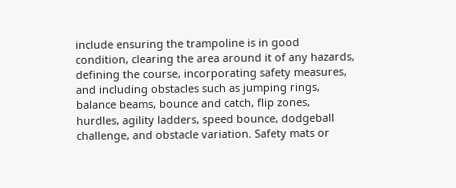include ensuring the trampoline is in good condition, clearing the area around it of any hazards, defining the course, incorporating safety measures, and including obstacles such as jumping rings, balance beams, bounce and catch, flip zones, hurdles, agility ladders, speed bounce, dodgeball challenge, and obstacle variation. Safety mats or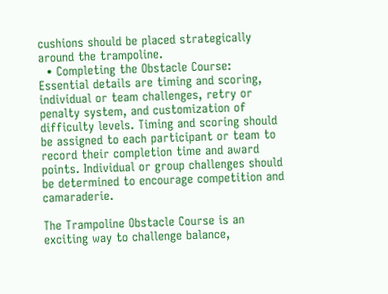cushions should be placed strategically around the trampoline.
  • Completing the Obstacle Course: Essential details are timing and scoring, individual or team challenges, retry or penalty system, and customization of difficulty levels. Timing and scoring should be assigned to each participant or team to record their completion time and award points. Individual or group challenges should be determined to encourage competition and camaraderie.

The Trampoline Obstacle Course is an exciting way to challenge balance,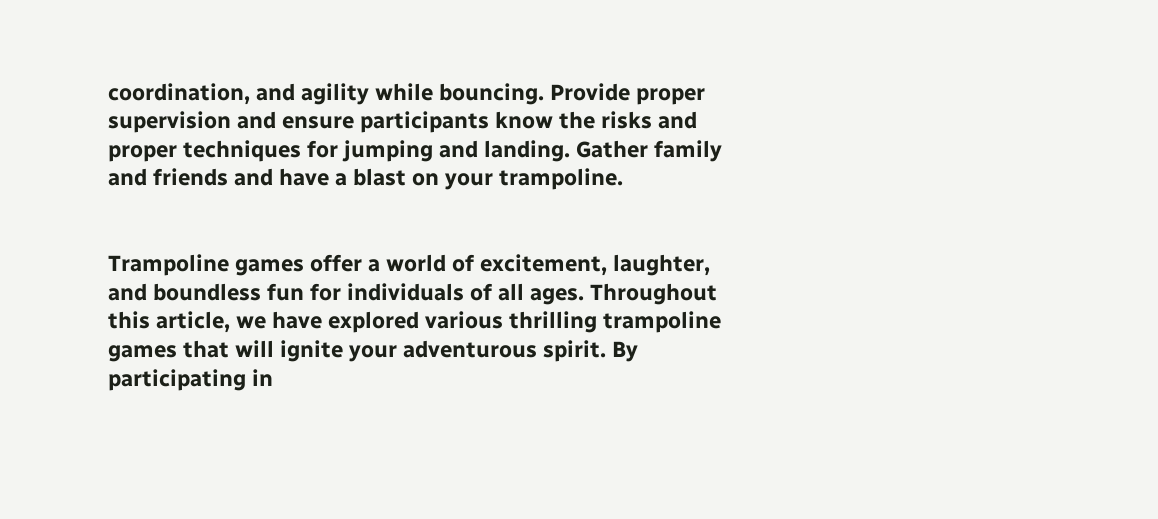coordination, and agility while bouncing. Provide proper supervision and ensure participants know the risks and proper techniques for jumping and landing. Gather family and friends and have a blast on your trampoline.


Trampoline games offer a world of excitement, laughter, and boundless fun for individuals of all ages. Throughout this article, we have explored various thrilling trampoline games that will ignite your adventurous spirit. By participating in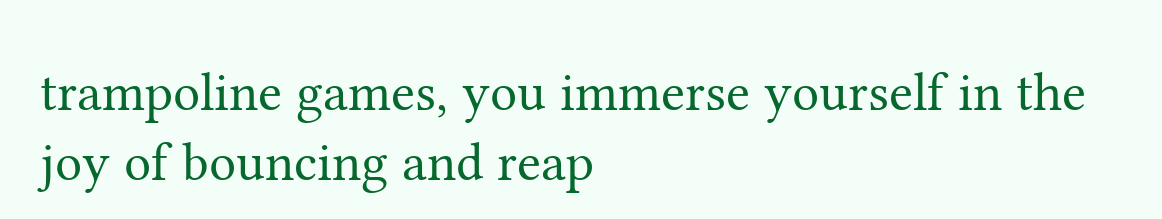trampoline games, you immerse yourself in the joy of bouncing and reap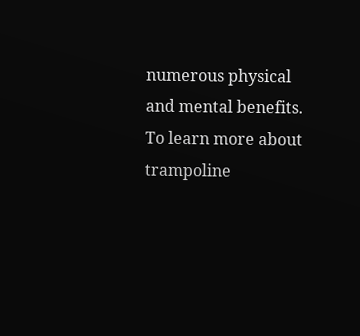numerous physical and mental benefits. To learn more about trampoline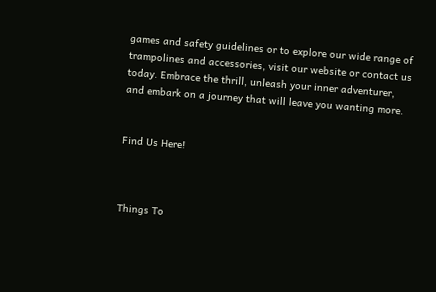games and safety guidelines or to explore our wide range of trampolines and accessories, visit our website or contact us today. Embrace the thrill, unleash your inner adventurer, and embark on a journey that will leave you wanting more.


Find Us Here!



Things To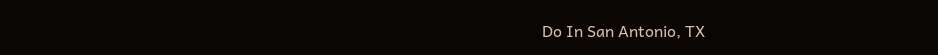Do In San Antonio, TX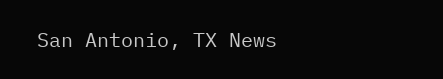San Antonio, TX News